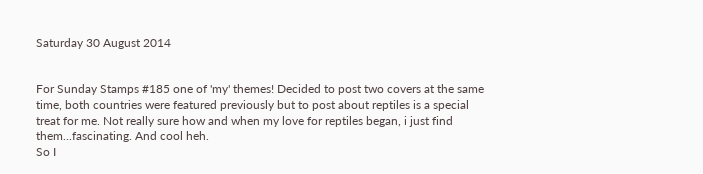Saturday 30 August 2014


For Sunday Stamps #185 one of 'my' themes! Decided to post two covers at the same time, both countries were featured previously but to post about reptiles is a special treat for me. Not really sure how and when my love for reptiles began, i just find them...fascinating. And cool heh.
So I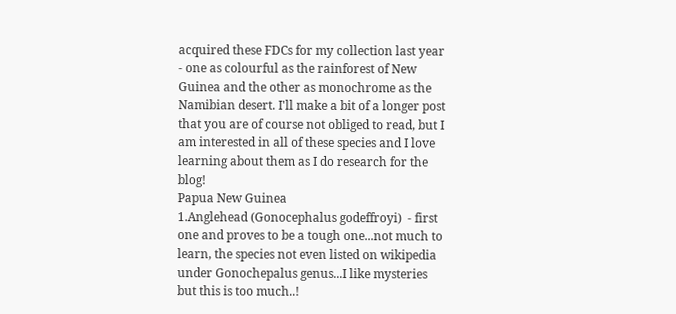acquired these FDCs for my collection last year - one as colourful as the rainforest of New Guinea and the other as monochrome as the Namibian desert. I'll make a bit of a longer post that you are of course not obliged to read, but I am interested in all of these species and I love learning about them as I do research for the blog!
Papua New Guinea
1.Anglehead (Gonocephalus godeffroyi)  - first one and proves to be a tough one...not much to learn, the species not even listed on wikipedia under Gonochepalus genus...I like mysteries but this is too much..!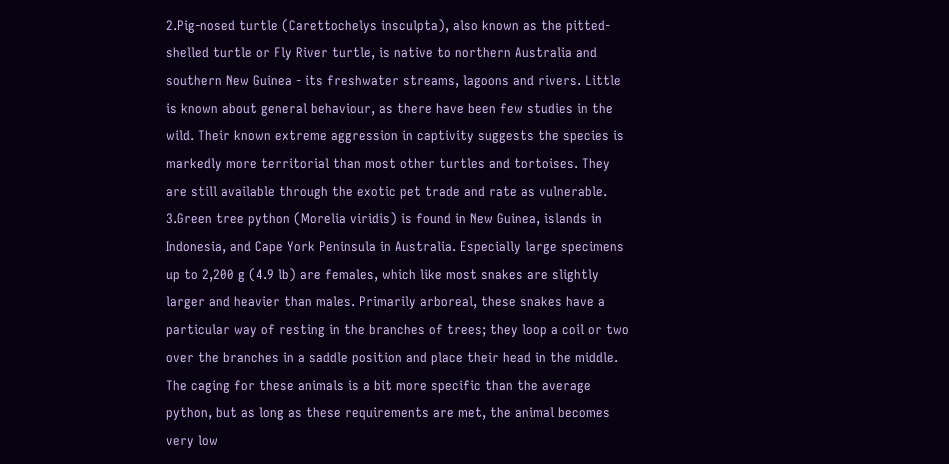2.Pig-nosed turtle (Carettochelys insculpta), also known as the pitted-shelled turtle or Fly River turtle, is native to northern Australia and southern New Guinea - its freshwater streams, lagoons and rivers. Little is known about general behaviour, as there have been few studies in the wild. Their known extreme aggression in captivity suggests the species is markedly more territorial than most other turtles and tortoises. They are still available through the exotic pet trade and rate as vulnerable.
3.Green tree python (Morelia viridis) is found in New Guinea, islands in Indonesia, and Cape York Peninsula in Australia. Especially large specimens up to 2,200 g (4.9 lb) are females, which like most snakes are slightly larger and heavier than males. Primarily arboreal, these snakes have a particular way of resting in the branches of trees; they loop a coil or two over the branches in a saddle position and place their head in the middle. The caging for these animals is a bit more specific than the average python, but as long as these requirements are met, the animal becomes very low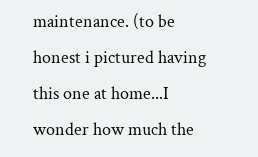maintenance. (to be honest i pictured having this one at home...I wonder how much the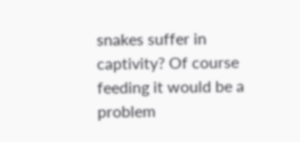snakes suffer in captivity? Of course feeding it would be a problem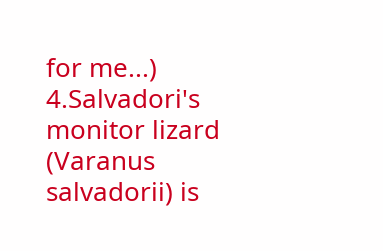for me...)
4.Salvadori's monitor lizard (Varanus salvadorii) is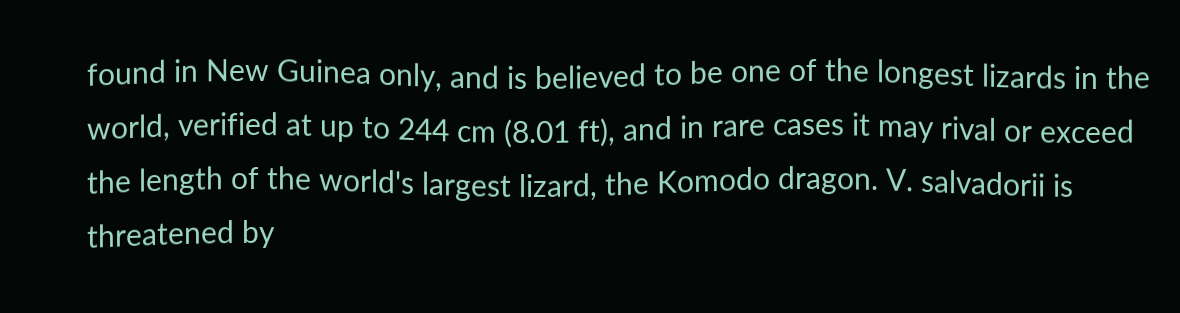found in New Guinea only, and is believed to be one of the longest lizards in the world, verified at up to 244 cm (8.01 ft), and in rare cases it may rival or exceed the length of the world's largest lizard, the Komodo dragon. V. salvadorii is threatened by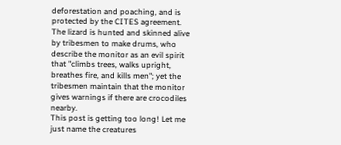deforestation and poaching, and is protected by the CITES agreement. The lizard is hunted and skinned alive by tribesmen to make drums, who describe the monitor as an evil spirit that "climbs trees, walks upright, breathes fire, and kills men"; yet the tribesmen maintain that the monitor gives warnings if there are crocodiles nearby.
This post is getting too long! Let me just name the creatures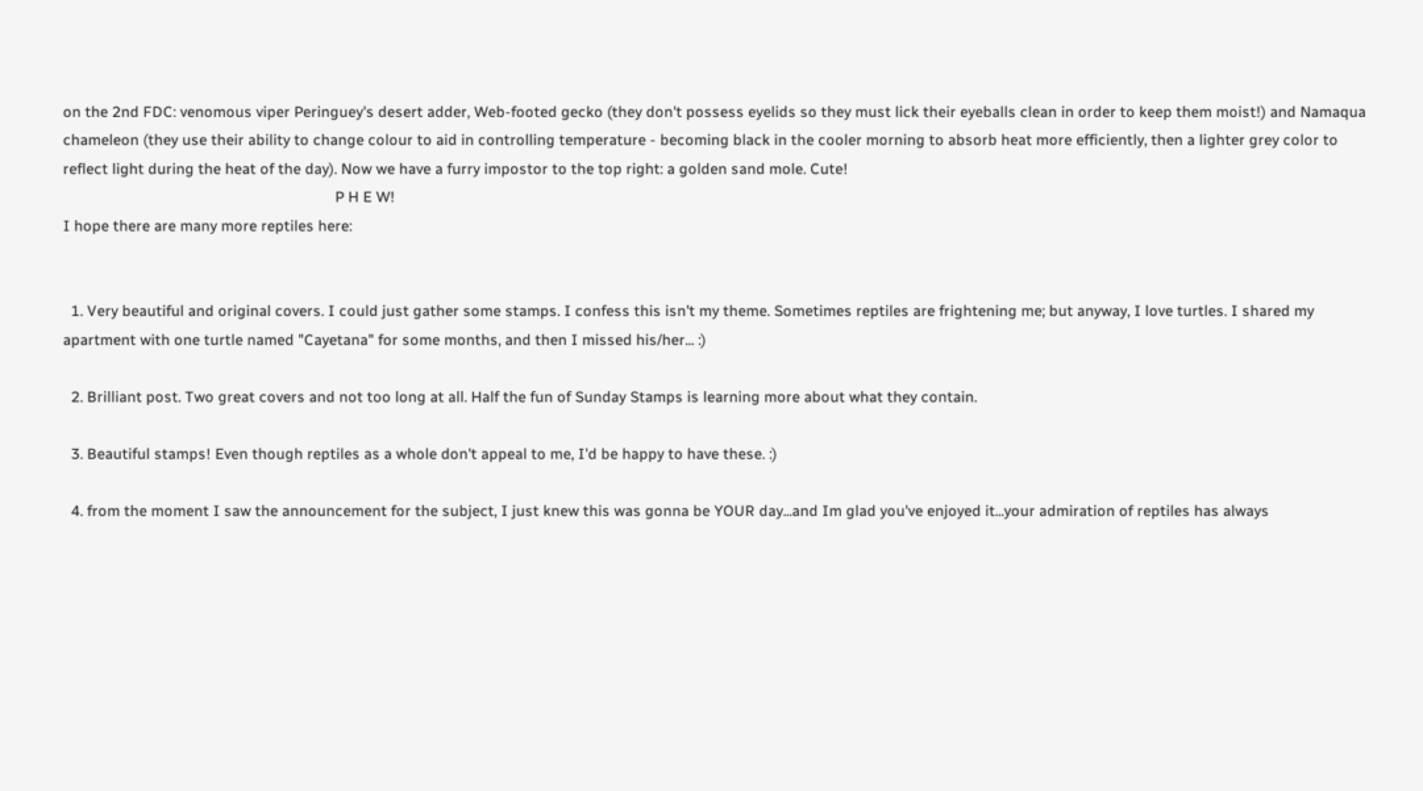on the 2nd FDC: venomous viper Peringuey's desert adder, Web-footed gecko (they don't possess eyelids so they must lick their eyeballs clean in order to keep them moist!) and Namaqua chameleon (they use their ability to change colour to aid in controlling temperature - becoming black in the cooler morning to absorb heat more efficiently, then a lighter grey color to reflect light during the heat of the day). Now we have a furry impostor to the top right: a golden sand mole. Cute!
                                                                    P H E W!
I hope there are many more reptiles here:


  1. Very beautiful and original covers. I could just gather some stamps. I confess this isn't my theme. Sometimes reptiles are frightening me; but anyway, I love turtles. I shared my apartment with one turtle named "Cayetana" for some months, and then I missed his/her... :)

  2. Brilliant post. Two great covers and not too long at all. Half the fun of Sunday Stamps is learning more about what they contain.

  3. Beautiful stamps! Even though reptiles as a whole don't appeal to me, I'd be happy to have these. :)

  4. from the moment I saw the announcement for the subject, I just knew this was gonna be YOUR day...and Im glad you've enjoyed it...your admiration of reptiles has always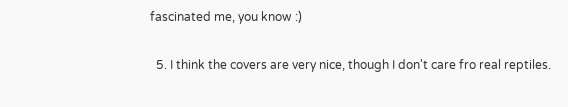fascinated me, you know :)

  5. I think the covers are very nice, though I don't care fro real reptiles.